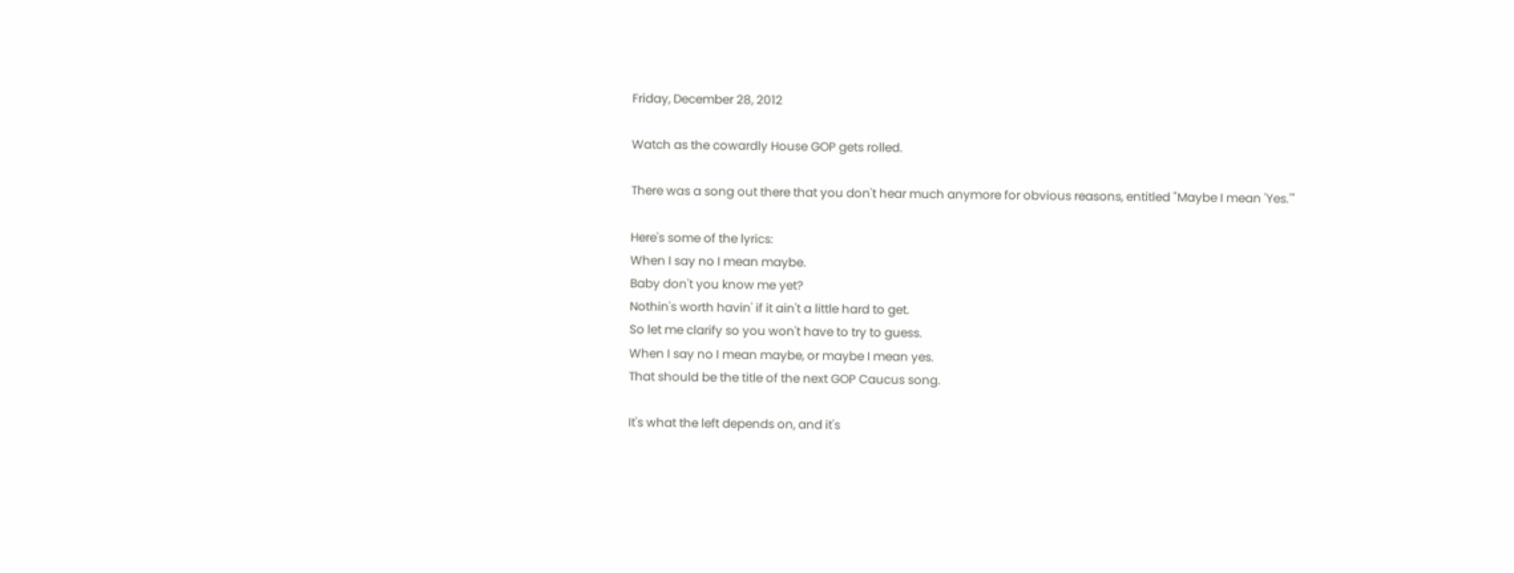Friday, December 28, 2012

Watch as the cowardly House GOP gets rolled.

There was a song out there that you don't hear much anymore for obvious reasons, entitled "Maybe I mean 'Yes.'"

Here's some of the lyrics:
When I say no I mean maybe.
Baby don't you know me yet?
Nothin's worth havin' if it ain't a little hard to get.
So let me clarify so you won't have to try to guess.
When I say no I mean maybe, or maybe I mean yes.
That should be the title of the next GOP Caucus song.

It's what the left depends on, and it's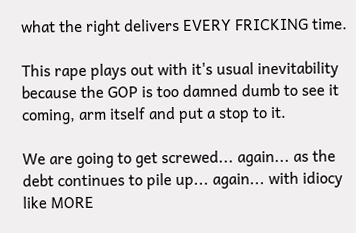what the right delivers EVERY FRICKING time.

This rape plays out with it's usual inevitability because the GOP is too damned dumb to see it coming, arm itself and put a stop to it.

We are going to get screwed... again... as the debt continues to pile up... again... with idiocy like MORE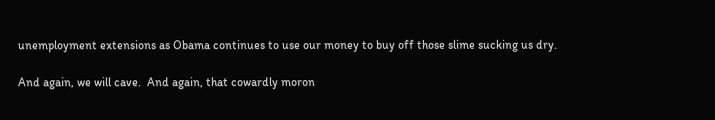unemployment extensions as Obama continues to use our money to buy off those slime sucking us dry.

And again, we will cave.  And again, that cowardly moron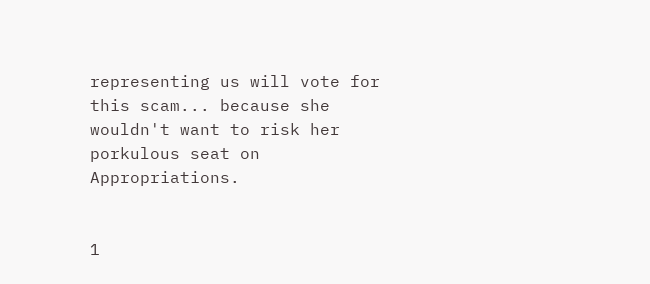representing us will vote for this scam... because she wouldn't want to risk her porkulous seat on Appropriations.


1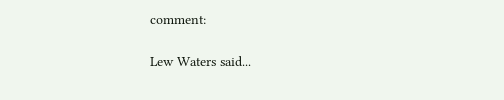comment:

Lew Waters said...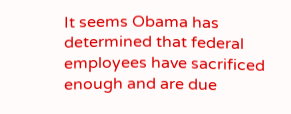It seems Obama has determined that federal employees have sacrificed enough and are due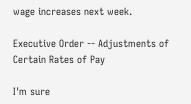wage increases next week.

Executive Order -- Adjustments of Certain Rates of Pay

I'm sure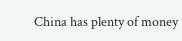China has plenty of money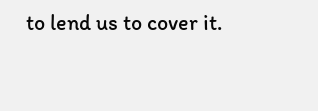to lend us to cover it.